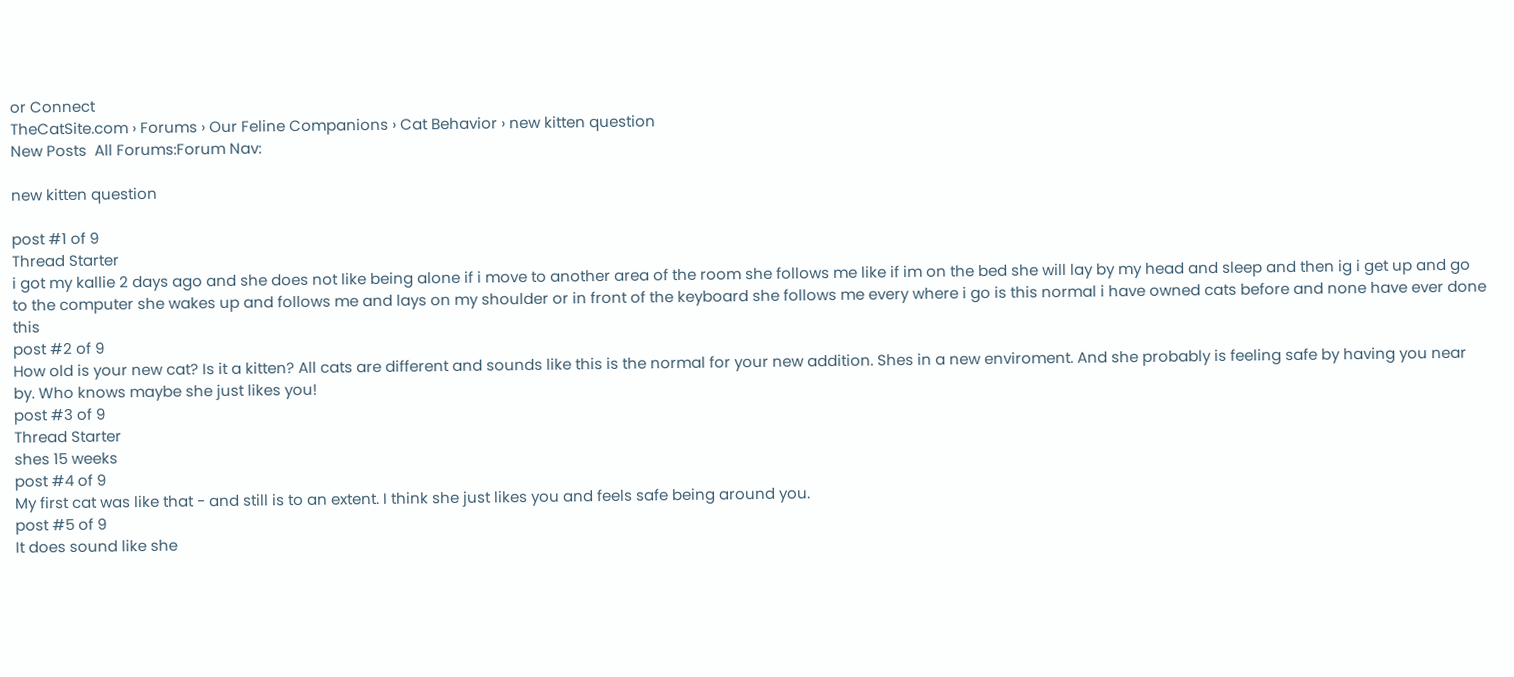or Connect
TheCatSite.com › Forums › Our Feline Companions › Cat Behavior › new kitten question
New Posts  All Forums:Forum Nav:

new kitten question

post #1 of 9
Thread Starter
i got my kallie 2 days ago and she does not like being alone if i move to another area of the room she follows me like if im on the bed she will lay by my head and sleep and then ig i get up and go to the computer she wakes up and follows me and lays on my shoulder or in front of the keyboard she follows me every where i go is this normal i have owned cats before and none have ever done this
post #2 of 9
How old is your new cat? Is it a kitten? All cats are different and sounds like this is the normal for your new addition. Shes in a new enviroment. And she probably is feeling safe by having you near by. Who knows maybe she just likes you!
post #3 of 9
Thread Starter
shes 15 weeks
post #4 of 9
My first cat was like that - and still is to an extent. I think she just likes you and feels safe being around you.
post #5 of 9
It does sound like she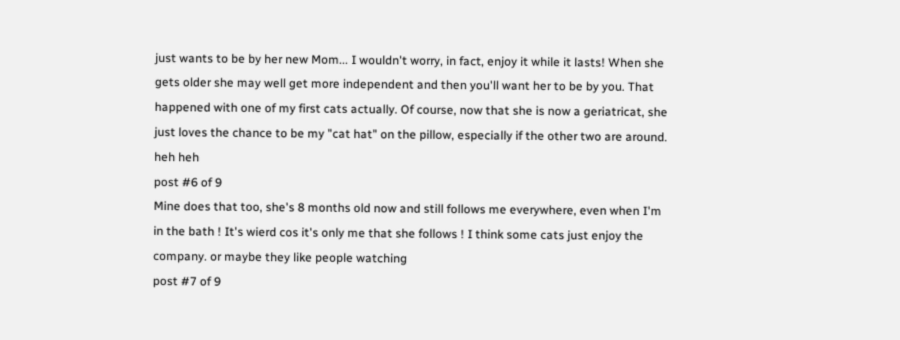just wants to be by her new Mom... I wouldn't worry, in fact, enjoy it while it lasts! When she gets older she may well get more independent and then you'll want her to be by you. That happened with one of my first cats actually. Of course, now that she is now a geriatricat, she just loves the chance to be my "cat hat" on the pillow, especially if the other two are around. heh heh
post #6 of 9
Mine does that too, she's 8 months old now and still follows me everywhere, even when I'm in the bath ! It's wierd cos it's only me that she follows ! I think some cats just enjoy the company. or maybe they like people watching
post #7 of 9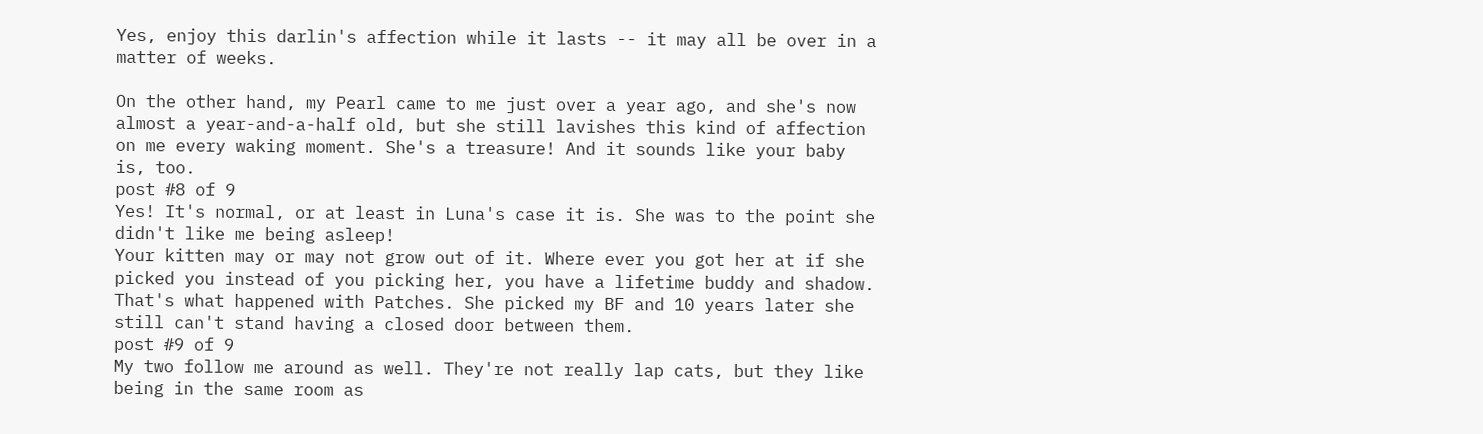Yes, enjoy this darlin's affection while it lasts -- it may all be over in a matter of weeks.

On the other hand, my Pearl came to me just over a year ago, and she's now almost a year-and-a-half old, but she still lavishes this kind of affection on me every waking moment. She's a treasure! And it sounds like your baby is, too.
post #8 of 9
Yes! It's normal, or at least in Luna's case it is. She was to the point she didn't like me being asleep!
Your kitten may or may not grow out of it. Where ever you got her at if she picked you instead of you picking her, you have a lifetime buddy and shadow. That's what happened with Patches. She picked my BF and 10 years later she still can't stand having a closed door between them.
post #9 of 9
My two follow me around as well. They're not really lap cats, but they like being in the same room as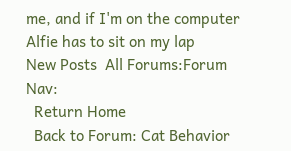me, and if I'm on the computer Alfie has to sit on my lap
New Posts  All Forums:Forum Nav:
  Return Home
  Back to Forum: Cat Behavior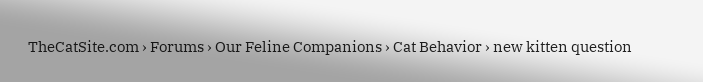TheCatSite.com › Forums › Our Feline Companions › Cat Behavior › new kitten question